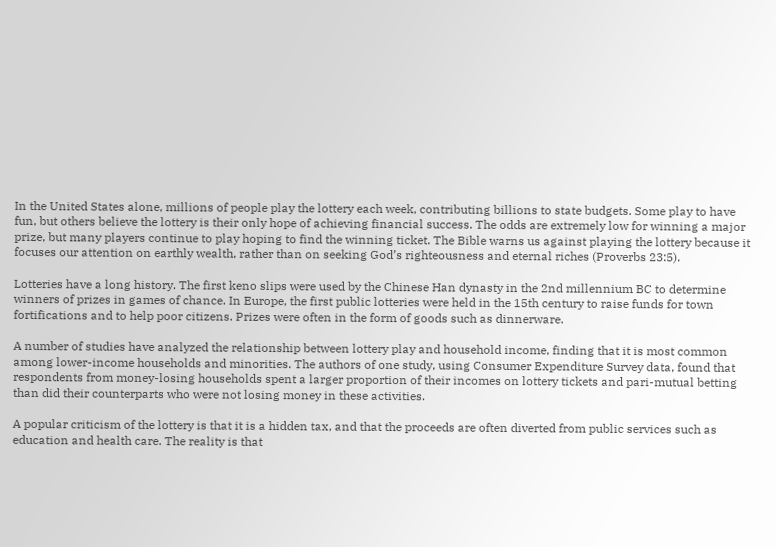In the United States alone, millions of people play the lottery each week, contributing billions to state budgets. Some play to have fun, but others believe the lottery is their only hope of achieving financial success. The odds are extremely low for winning a major prize, but many players continue to play hoping to find the winning ticket. The Bible warns us against playing the lottery because it focuses our attention on earthly wealth, rather than on seeking God’s righteousness and eternal riches (Proverbs 23:5).

Lotteries have a long history. The first keno slips were used by the Chinese Han dynasty in the 2nd millennium BC to determine winners of prizes in games of chance. In Europe, the first public lotteries were held in the 15th century to raise funds for town fortifications and to help poor citizens. Prizes were often in the form of goods such as dinnerware.

A number of studies have analyzed the relationship between lottery play and household income, finding that it is most common among lower-income households and minorities. The authors of one study, using Consumer Expenditure Survey data, found that respondents from money-losing households spent a larger proportion of their incomes on lottery tickets and pari-mutual betting than did their counterparts who were not losing money in these activities.

A popular criticism of the lottery is that it is a hidden tax, and that the proceeds are often diverted from public services such as education and health care. The reality is that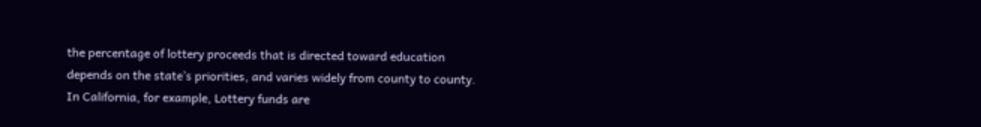the percentage of lottery proceeds that is directed toward education depends on the state’s priorities, and varies widely from county to county. In California, for example, Lottery funds are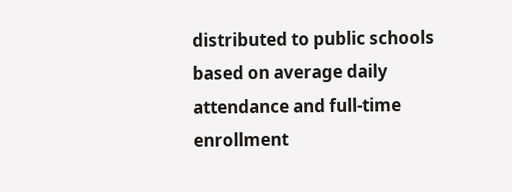distributed to public schools based on average daily attendance and full-time enrollment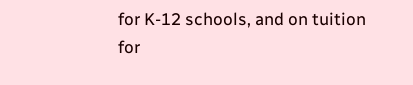for K-12 schools, and on tuition for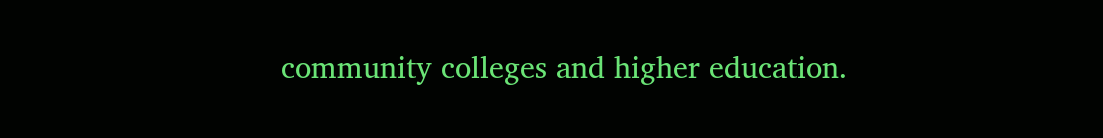community colleges and higher education.